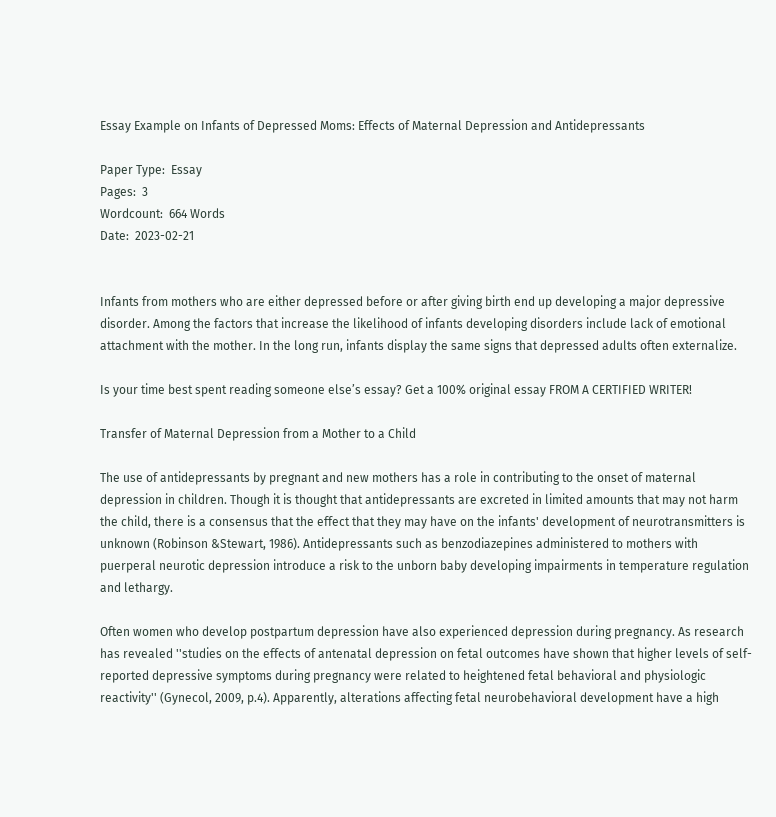Essay Example on Infants of Depressed Moms: Effects of Maternal Depression and Antidepressants

Paper Type:  Essay
Pages:  3
Wordcount:  664 Words
Date:  2023-02-21


Infants from mothers who are either depressed before or after giving birth end up developing a major depressive disorder. Among the factors that increase the likelihood of infants developing disorders include lack of emotional attachment with the mother. In the long run, infants display the same signs that depressed adults often externalize.

Is your time best spent reading someone else’s essay? Get a 100% original essay FROM A CERTIFIED WRITER!

Transfer of Maternal Depression from a Mother to a Child

The use of antidepressants by pregnant and new mothers has a role in contributing to the onset of maternal depression in children. Though it is thought that antidepressants are excreted in limited amounts that may not harm the child, there is a consensus that the effect that they may have on the infants' development of neurotransmitters is unknown (Robinson &Stewart, 1986). Antidepressants such as benzodiazepines administered to mothers with puerperal neurotic depression introduce a risk to the unborn baby developing impairments in temperature regulation and lethargy.

Often women who develop postpartum depression have also experienced depression during pregnancy. As research has revealed ''studies on the effects of antenatal depression on fetal outcomes have shown that higher levels of self-reported depressive symptoms during pregnancy were related to heightened fetal behavioral and physiologic reactivity'' (Gynecol, 2009, p.4). Apparently, alterations affecting fetal neurobehavioral development have a high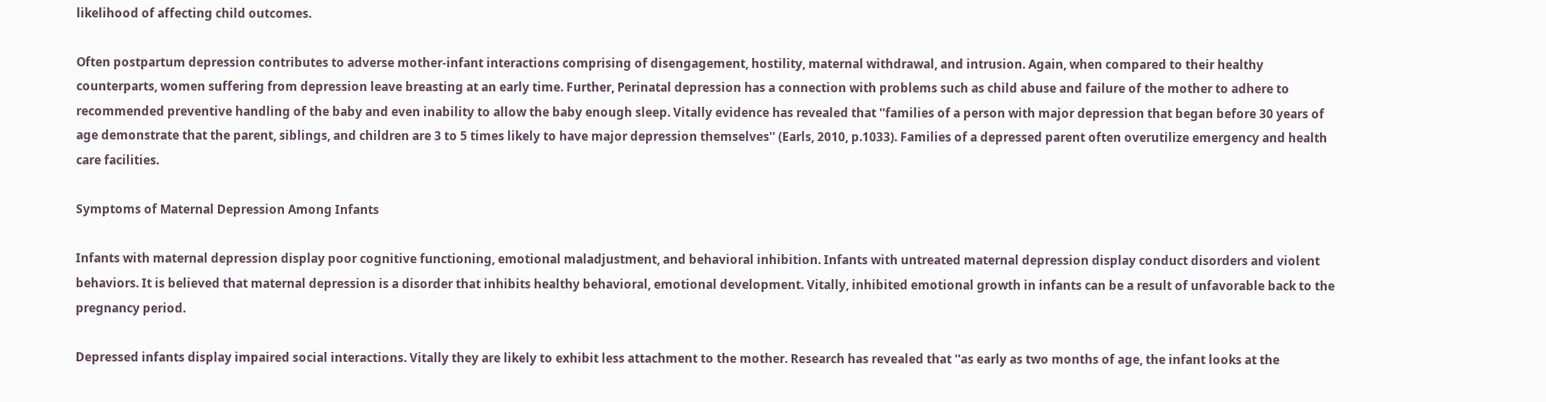likelihood of affecting child outcomes.

Often postpartum depression contributes to adverse mother-infant interactions comprising of disengagement, hostility, maternal withdrawal, and intrusion. Again, when compared to their healthy counterparts, women suffering from depression leave breasting at an early time. Further, Perinatal depression has a connection with problems such as child abuse and failure of the mother to adhere to recommended preventive handling of the baby and even inability to allow the baby enough sleep. Vitally evidence has revealed that ''families of a person with major depression that began before 30 years of age demonstrate that the parent, siblings, and children are 3 to 5 times likely to have major depression themselves'' (Earls, 2010, p.1033). Families of a depressed parent often overutilize emergency and health care facilities.

Symptoms of Maternal Depression Among Infants

Infants with maternal depression display poor cognitive functioning, emotional maladjustment, and behavioral inhibition. Infants with untreated maternal depression display conduct disorders and violent behaviors. It is believed that maternal depression is a disorder that inhibits healthy behavioral, emotional development. Vitally, inhibited emotional growth in infants can be a result of unfavorable back to the pregnancy period.

Depressed infants display impaired social interactions. Vitally they are likely to exhibit less attachment to the mother. Research has revealed that ''as early as two months of age, the infant looks at the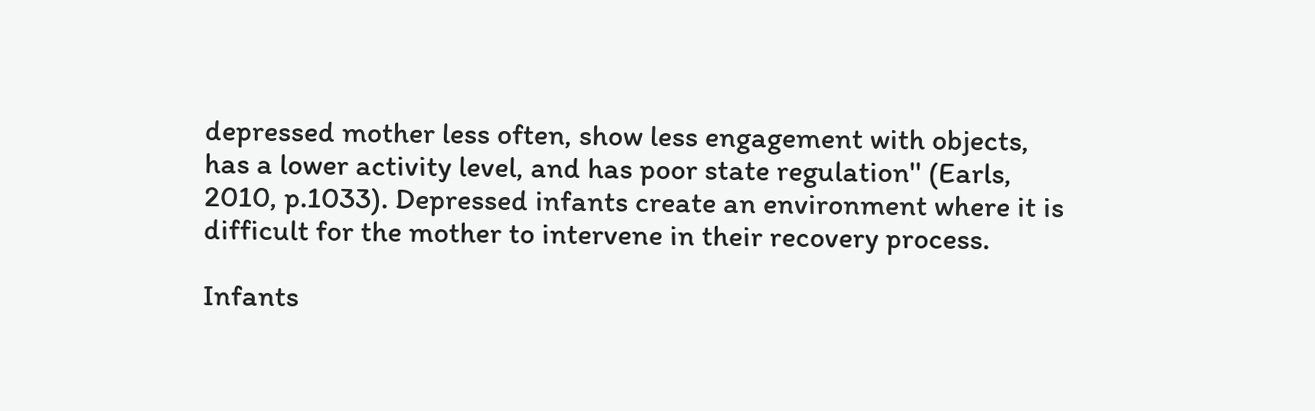depressed mother less often, show less engagement with objects, has a lower activity level, and has poor state regulation'' (Earls, 2010, p.1033). Depressed infants create an environment where it is difficult for the mother to intervene in their recovery process.

Infants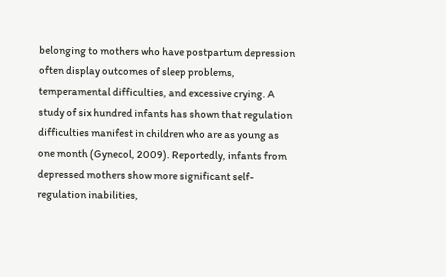belonging to mothers who have postpartum depression often display outcomes of sleep problems, temperamental difficulties, and excessive crying. A study of six hundred infants has shown that regulation difficulties manifest in children who are as young as one month (Gynecol, 2009). Reportedly, infants from depressed mothers show more significant self-regulation inabilities,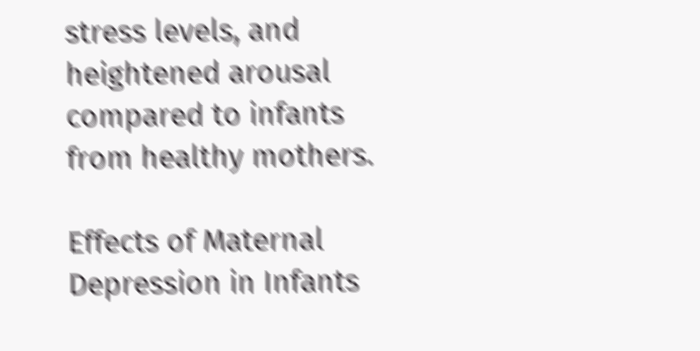stress levels, and heightened arousal compared to infants from healthy mothers.

Effects of Maternal Depression in Infants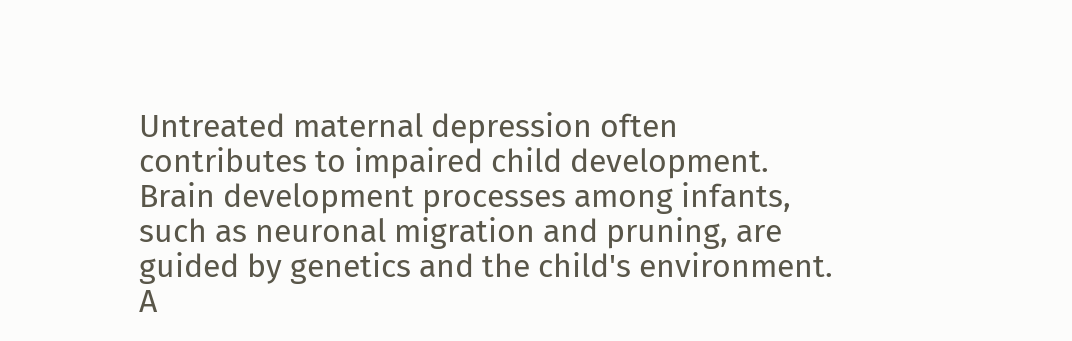Untreated maternal depression often contributes to impaired child development. Brain development processes among infants, such as neuronal migration and pruning, are guided by genetics and the child's environment. A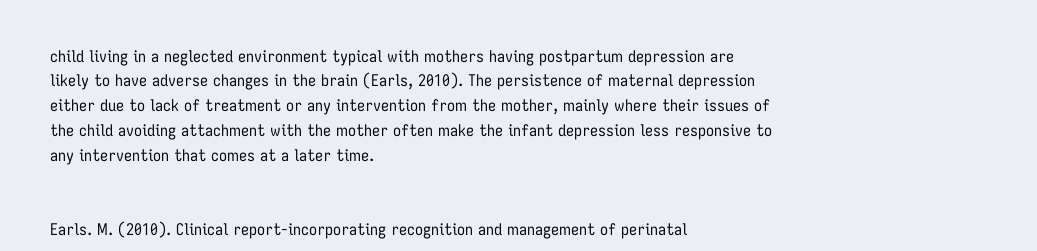child living in a neglected environment typical with mothers having postpartum depression are likely to have adverse changes in the brain (Earls, 2010). The persistence of maternal depression either due to lack of treatment or any intervention from the mother, mainly where their issues of the child avoiding attachment with the mother often make the infant depression less responsive to any intervention that comes at a later time.


Earls. M. (2010). Clinical report-incorporating recognition and management of perinatal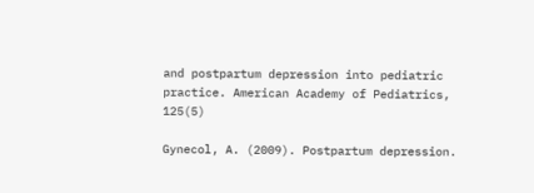and postpartum depression into pediatric practice. American Academy of Pediatrics, 125(5)

Gynecol, A. (2009). Postpartum depression.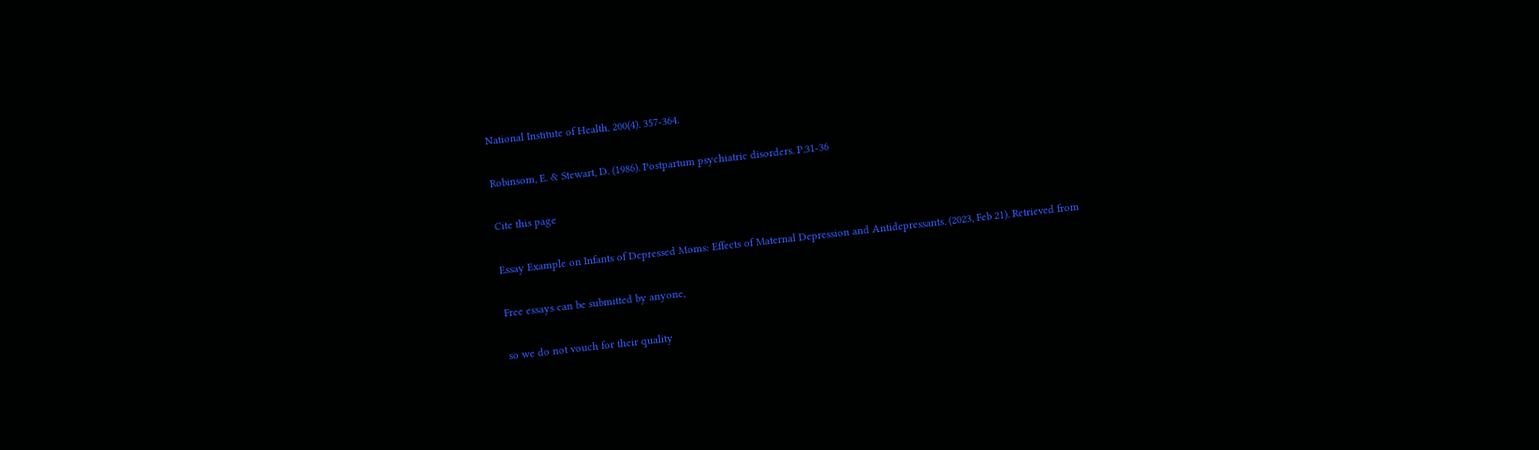National Institute of Health. 200(4). 357-364.

Robinsom, E. & Stewart, D. (1986). Postpartum psychiatric disorders. P.31-36

Cite this page

Essay Example on Infants of Depressed Moms: Effects of Maternal Depression and Antidepressants. (2023, Feb 21). Retrieved from

Free essays can be submitted by anyone,

so we do not vouch for their quality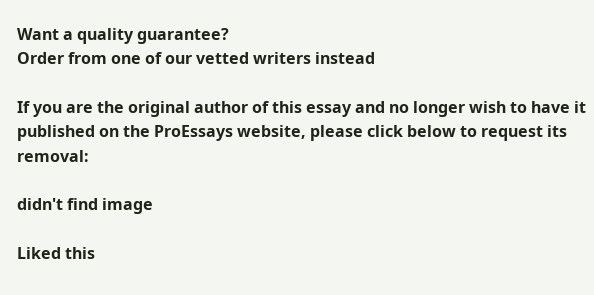Want a quality guarantee?
Order from one of our vetted writers instead

If you are the original author of this essay and no longer wish to have it published on the ProEssays website, please click below to request its removal:

didn't find image

Liked this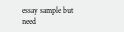essay sample but need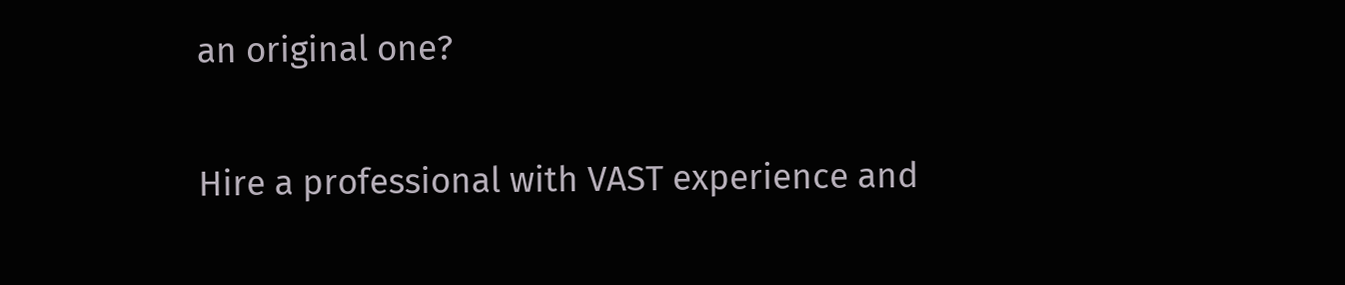an original one?

Hire a professional with VAST experience and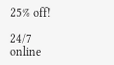25% off!

24/7 online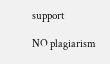support

NO plagiarism